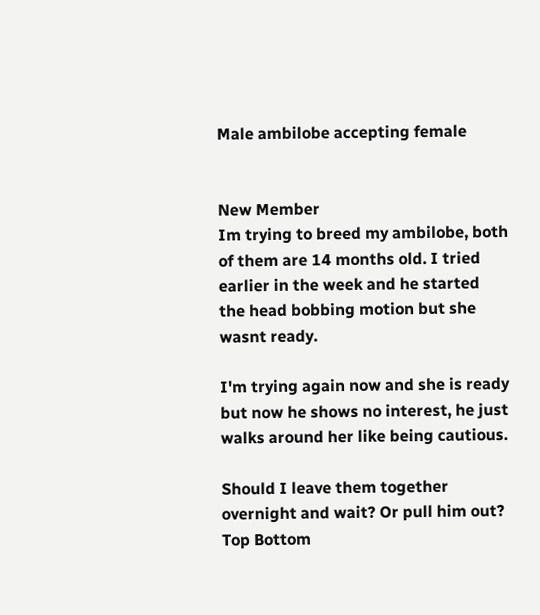Male ambilobe accepting female


New Member
Im trying to breed my ambilobe, both of them are 14 months old. I tried earlier in the week and he started the head bobbing motion but she wasnt ready.

I'm trying again now and she is ready but now he shows no interest, he just walks around her like being cautious.

Should I leave them together overnight and wait? Or pull him out?
Top Bottom